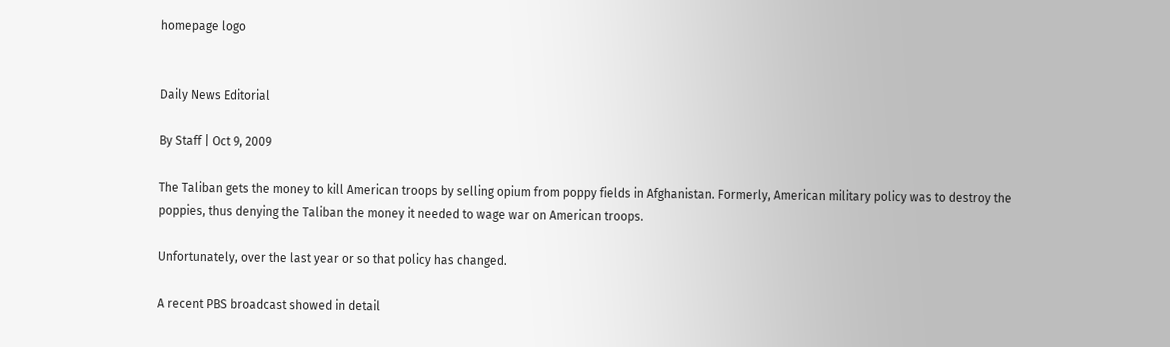homepage logo


Daily News Editorial

By Staff | Oct 9, 2009

The Taliban gets the money to kill American troops by selling opium from poppy fields in Afghanistan. Formerly, American military policy was to destroy the poppies, thus denying the Taliban the money it needed to wage war on American troops.

Unfortunately, over the last year or so that policy has changed.

A recent PBS broadcast showed in detail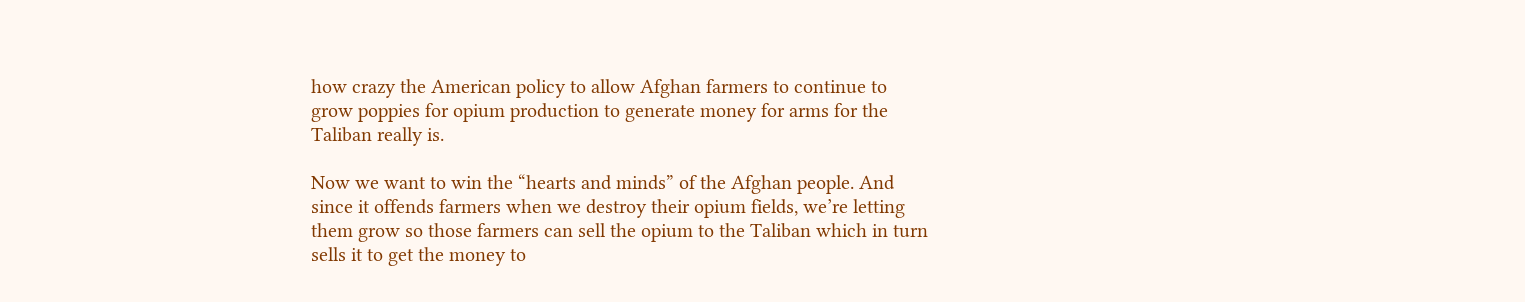how crazy the American policy to allow Afghan farmers to continue to grow poppies for opium production to generate money for arms for the Taliban really is.

Now we want to win the “hearts and minds” of the Afghan people. And since it offends farmers when we destroy their opium fields, we’re letting them grow so those farmers can sell the opium to the Taliban which in turn sells it to get the money to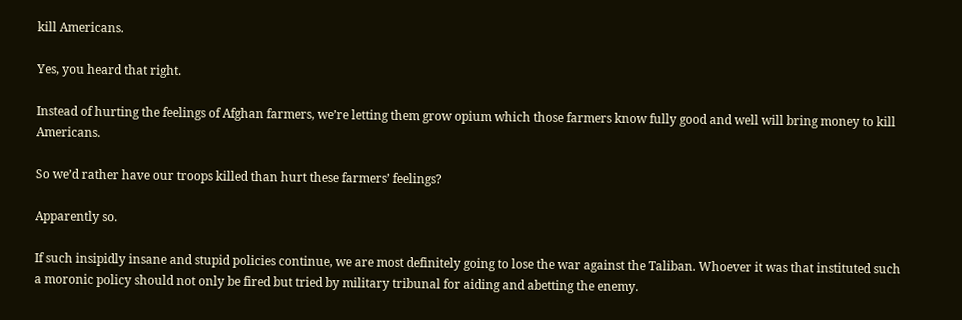kill Americans.

Yes, you heard that right.

Instead of hurting the feelings of Afghan farmers, we’re letting them grow opium which those farmers know fully good and well will bring money to kill Americans.

So we’d rather have our troops killed than hurt these farmers’ feelings?

Apparently so.

If such insipidly insane and stupid policies continue, we are most definitely going to lose the war against the Taliban. Whoever it was that instituted such a moronic policy should not only be fired but tried by military tribunal for aiding and abetting the enemy.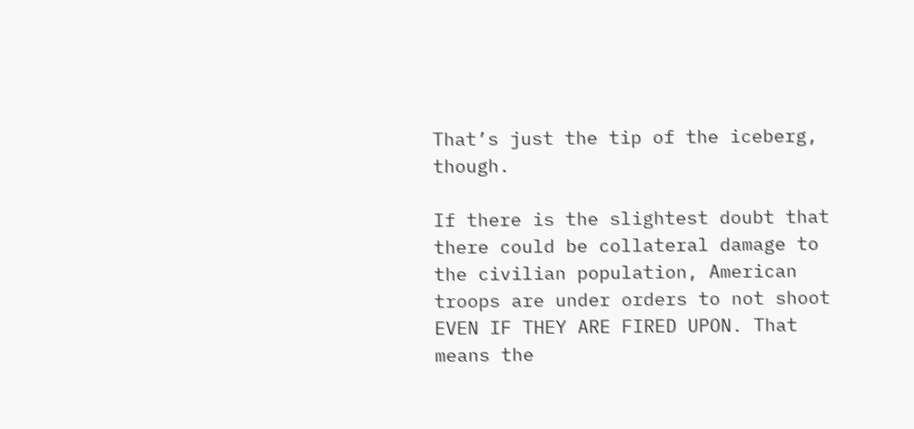That’s just the tip of the iceberg, though.

If there is the slightest doubt that there could be collateral damage to the civilian population, American troops are under orders to not shoot EVEN IF THEY ARE FIRED UPON. That means the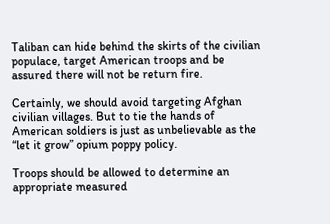Taliban can hide behind the skirts of the civilian populace, target American troops and be assured there will not be return fire.

Certainly, we should avoid targeting Afghan civilian villages. But to tie the hands of American soldiers is just as unbelievable as the “let it grow” opium poppy policy.

Troops should be allowed to determine an appropriate measured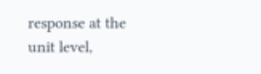response at the unit level,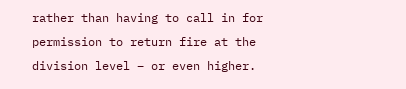rather than having to call in for permission to return fire at the division level – or even higher.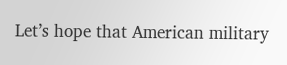Let’s hope that American military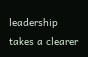leadership takes a clearer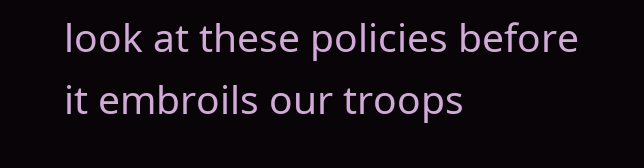look at these policies before it embroils our troops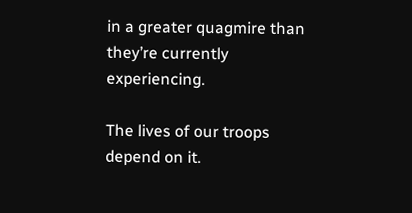in a greater quagmire than they’re currently experiencing.

The lives of our troops depend on it.